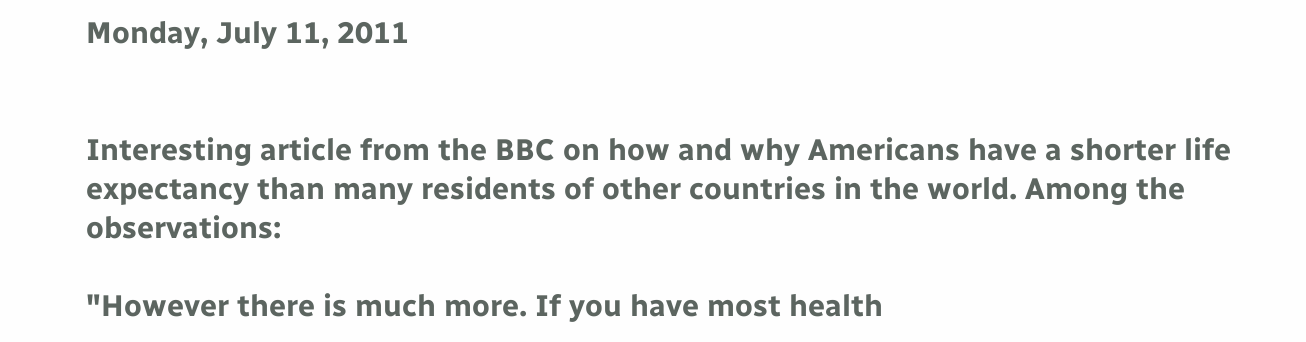Monday, July 11, 2011


Interesting article from the BBC on how and why Americans have a shorter life expectancy than many residents of other countries in the world. Among the observations:

"However there is much more. If you have most health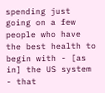spending just going on a few people who have the best health to begin with - [as in] the US system - that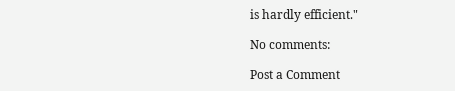is hardly efficient."

No comments:

Post a Comment